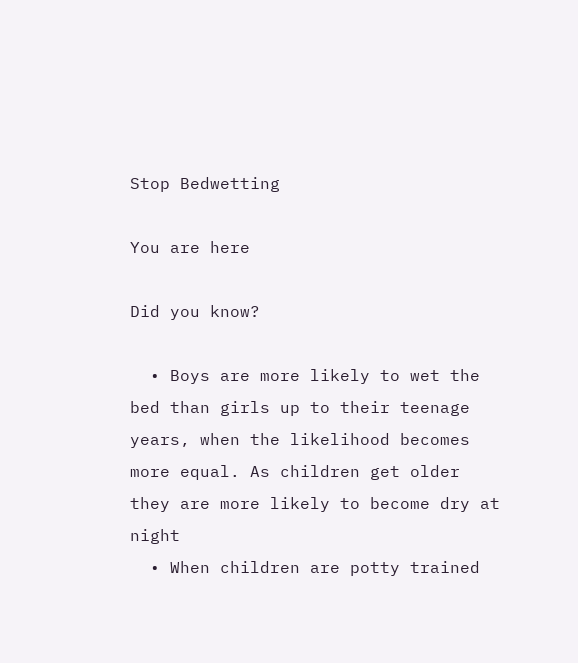Stop Bedwetting

You are here

Did you know?

  • Boys are more likely to wet the bed than girls up to their teenage years, when the likelihood becomes more equal. As children get older they are more likely to become dry at night
  • When children are potty trained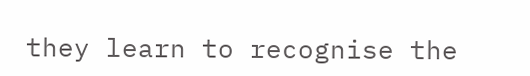they learn to recognise the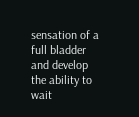sensation of a full bladder and develop the ability to wait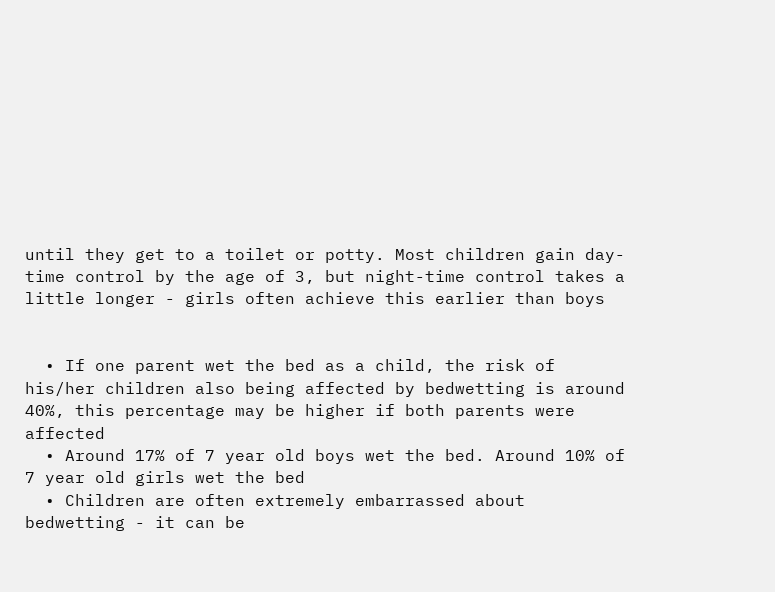until they get to a toilet or potty. Most children gain day-time control by the age of 3, but night-time control takes a little longer - girls often achieve this earlier than boys


  • If one parent wet the bed as a child, the risk of his/her children also being affected by bedwetting is around 40%, this percentage may be higher if both parents were affected
  • Around 17% of 7 year old boys wet the bed. Around 10% of 7 year old girls wet the bed
  • Children are often extremely embarrassed about bedwetting - it can be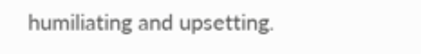humiliating and upsetting.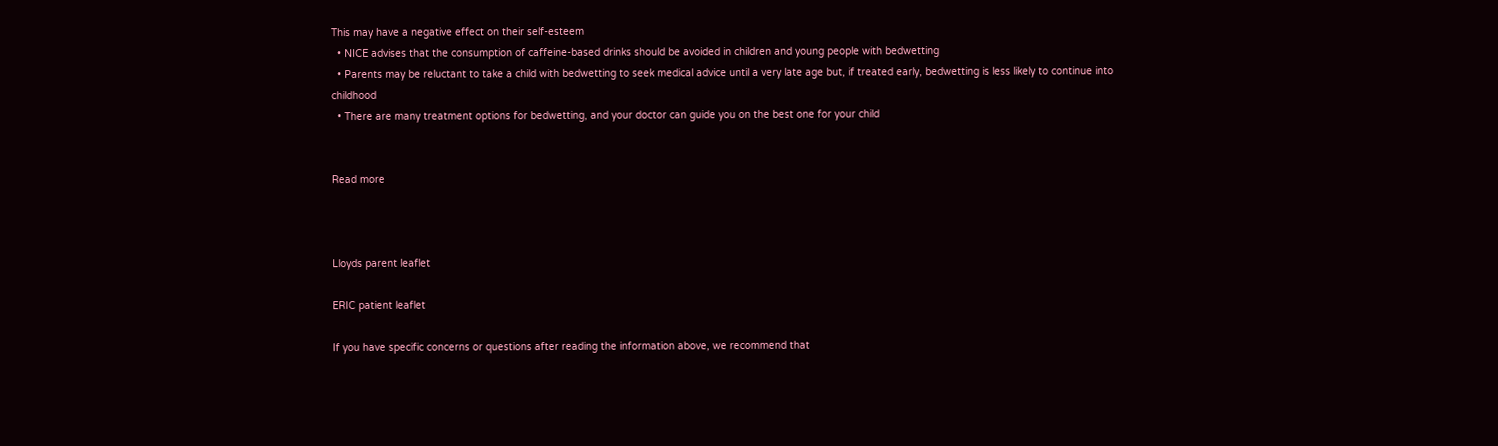This may have a negative effect on their self-esteem
  • NICE advises that the consumption of caffeine-based drinks should be avoided in children and young people with bedwetting
  • Parents may be reluctant to take a child with bedwetting to seek medical advice until a very late age but, if treated early, bedwetting is less likely to continue into childhood
  • There are many treatment options for bedwetting, and your doctor can guide you on the best one for your child


Read more



Lloyds parent leaflet

ERIC patient leaflet

If you have specific concerns or questions after reading the information above, we recommend that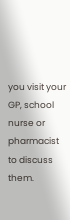you visit your GP, school nurse or pharmacist to discuss them.